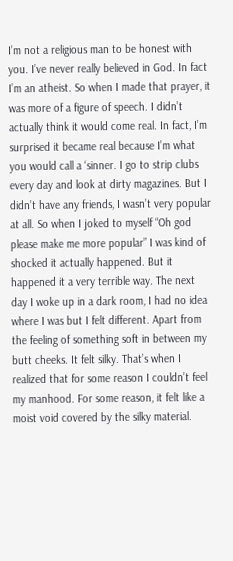I’m not a religious man to be honest with you. I’ve never really believed in God. In fact I’m an atheist. So when I made that prayer, it was more of a figure of speech. I didn’t actually think it would come real. In fact, I’m surprised it became real because I’m what you would call a ‘sinner. I go to strip clubs every day and look at dirty magazines. But I didn’t have any friends, I wasn’t very popular at all. So when I joked to myself “Oh god please make me more popular” I was kind of shocked it actually happened. But it happened it a very terrible way. The next day I woke up in a dark room, I had no idea where I was but I felt different. Apart from the feeling of something soft in between my butt cheeks. It felt silky. That’s when I realized that for some reason I couldn’t feel my manhood. For some reason, it felt like a moist void covered by the silky material.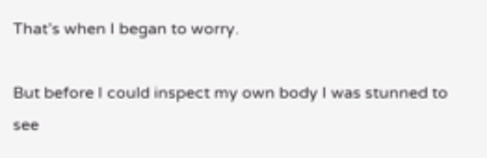That’s when I began to worry.

But before I could inspect my own body I was stunned to see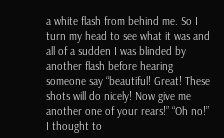a white flash from behind me. So I turn my head to see what it was and all of a sudden I was blinded by another flash before hearing someone say “beautiful! Great! These shots will do nicely! Now give me another one of your rears!” “Oh no!” I thought to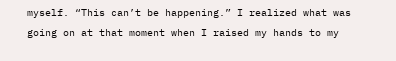myself. “This can’t be happening.” I realized what was going on at that moment when I raised my hands to my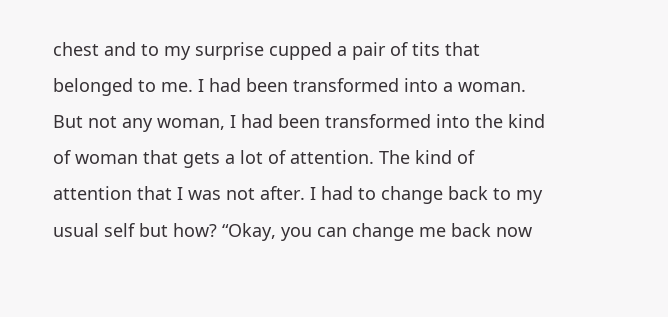chest and to my surprise cupped a pair of tits that belonged to me. I had been transformed into a woman. But not any woman, I had been transformed into the kind of woman that gets a lot of attention. The kind of attention that I was not after. I had to change back to my usual self but how? “Okay, you can change me back now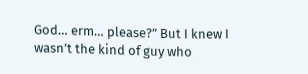God… erm… please?” But I knew I wasn’t the kind of guy who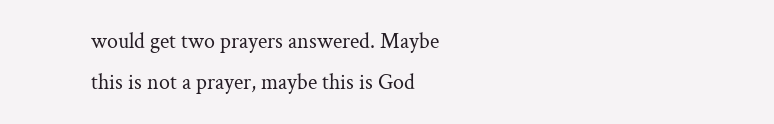would get two prayers answered. Maybe this is not a prayer, maybe this is God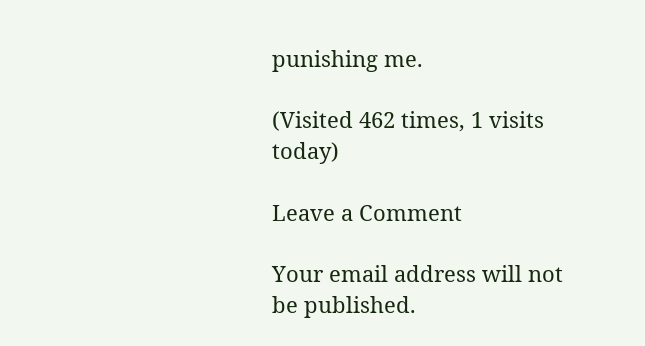punishing me.

(Visited 462 times, 1 visits today)

Leave a Comment

Your email address will not be published.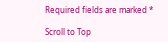Required fields are marked *

Scroll to Top